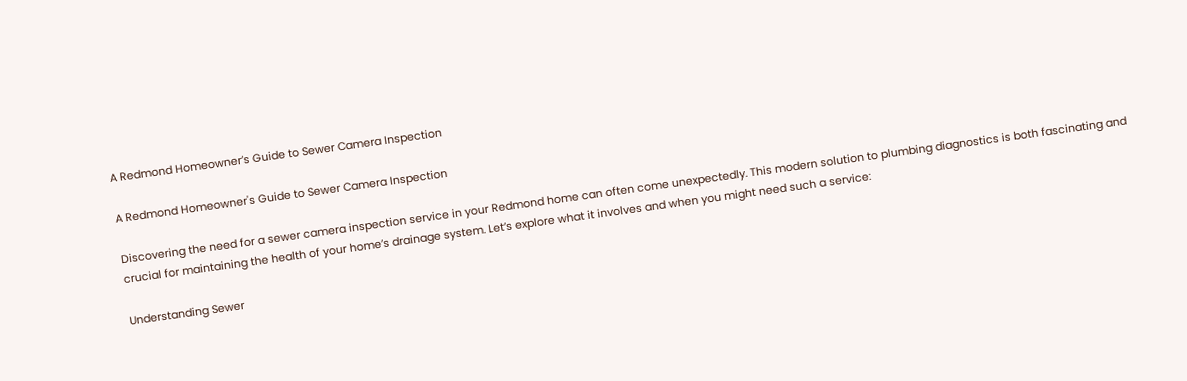A Redmond Homeowner’s Guide to Sewer Camera Inspection

A Redmond Homeowner's Guide to Sewer Camera Inspection

Discovering the need for a sewer camera inspection service in your Redmond home can often come unexpectedly. This modern solution to plumbing diagnostics is both fascinating and crucial for maintaining the health of your home’s drainage system. Let’s explore what it involves and when you might need such a service:

Understanding Sewer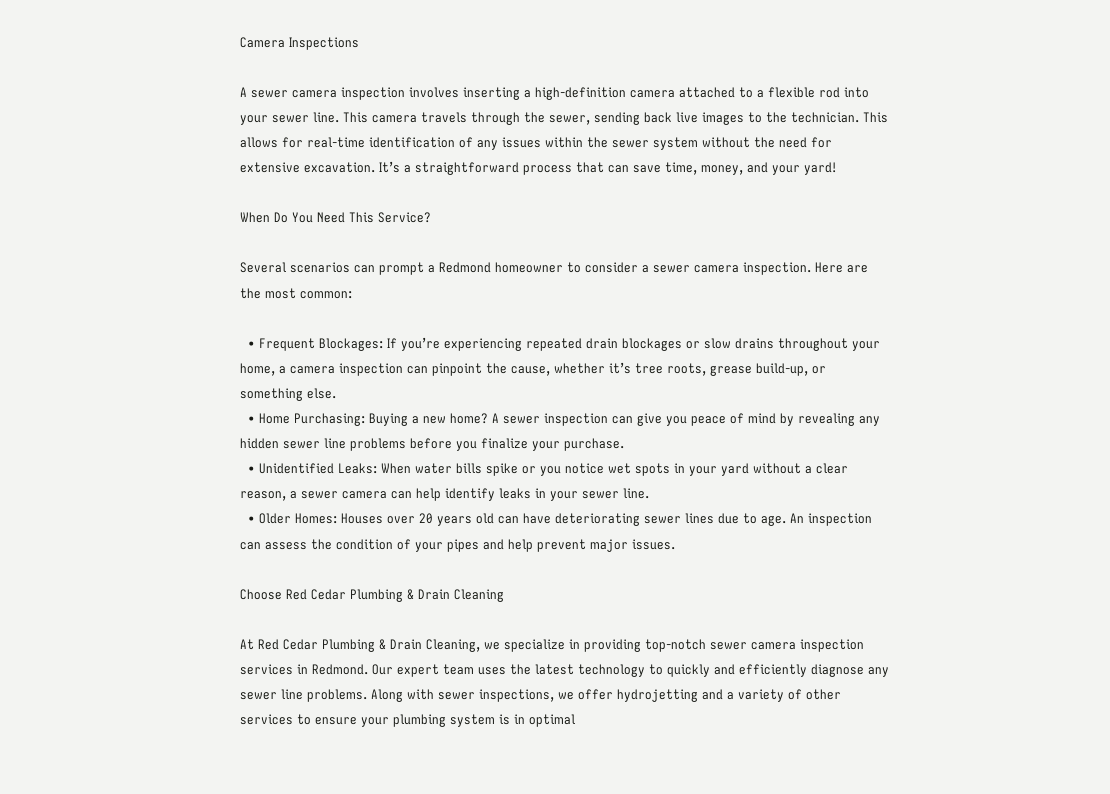Camera Inspections

A sewer camera inspection involves inserting a high-definition camera attached to a flexible rod into your sewer line. This camera travels through the sewer, sending back live images to the technician. This allows for real-time identification of any issues within the sewer system without the need for extensive excavation. It’s a straightforward process that can save time, money, and your yard!

When Do You Need This Service?

Several scenarios can prompt a Redmond homeowner to consider a sewer camera inspection. Here are the most common:

  • Frequent Blockages: If you’re experiencing repeated drain blockages or slow drains throughout your home, a camera inspection can pinpoint the cause, whether it’s tree roots, grease build-up, or something else.
  • Home Purchasing: Buying a new home? A sewer inspection can give you peace of mind by revealing any hidden sewer line problems before you finalize your purchase.
  • Unidentified Leaks: When water bills spike or you notice wet spots in your yard without a clear reason, a sewer camera can help identify leaks in your sewer line.
  • Older Homes: Houses over 20 years old can have deteriorating sewer lines due to age. An inspection can assess the condition of your pipes and help prevent major issues.

Choose Red Cedar Plumbing & Drain Cleaning

At Red Cedar Plumbing & Drain Cleaning, we specialize in providing top-notch sewer camera inspection services in Redmond. Our expert team uses the latest technology to quickly and efficiently diagnose any sewer line problems. Along with sewer inspections, we offer hydrojetting and a variety of other services to ensure your plumbing system is in optimal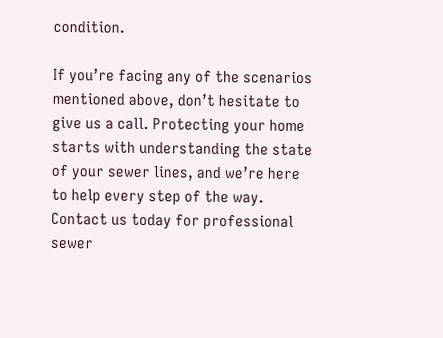condition.

If you’re facing any of the scenarios mentioned above, don’t hesitate to give us a call. Protecting your home starts with understanding the state of your sewer lines, and we’re here to help every step of the way. Contact us today for professional sewer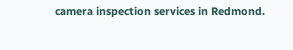camera inspection services in Redmond.